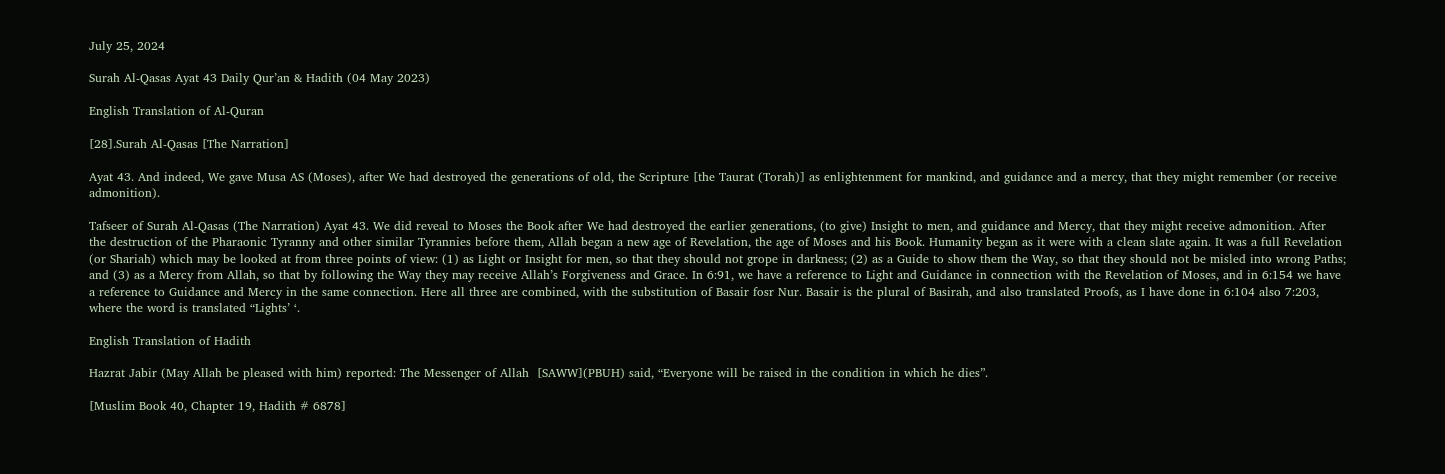July 25, 2024

Surah Al-Qasas Ayat 43 Daily Qur’an & Hadith (04 May 2023)

English Translation of Al-Quran

[28].Surah Al-Qasas [The Narration]

Ayat 43. And indeed, We gave Musa AS (Moses), after We had destroyed the generations of old, the Scripture [the Taurat (Torah)] as enlightenment for mankind, and guidance and a mercy, that they might remember (or receive admonition).

Tafseer of Surah Al-Qasas (The Narration) Ayat 43. We did reveal to Moses the Book after We had destroyed the earlier generations, (to give) Insight to men, and guidance and Mercy, that they might receive admonition. After the destruction of the Pharaonic Tyranny and other similar Tyrannies before them, Allah began a new age of Revelation, the age of Moses and his Book. Humanity began as it were with a clean slate again. It was a full Revelation (or Shariah) which may be looked at from three points of view: (1) as Light or Insight for men, so that they should not grope in darkness; (2) as a Guide to show them the Way, so that they should not be misled into wrong Paths; and (3) as a Mercy from Allah, so that by following the Way they may receive Allah’s Forgiveness and Grace. In 6:91, we have a reference to Light and Guidance in connection with the Revelation of Moses, and in 6:154 we have a reference to Guidance and Mercy in the same connection. Here all three are combined, with the substitution of Basair fosr Nur. Basair is the plural of Basirah, and also translated Proofs, as I have done in 6:104 also 7:203, where the word is translated “Lights’ ‘.

English Translation of Hadith

Hazrat Jabir (May Allah be pleased with him) reported: The Messenger of Allah  [SAWW](PBUH) said, “Everyone will be raised in the condition in which he dies”.

[Muslim Book 40, Chapter 19, Hadith # 6878]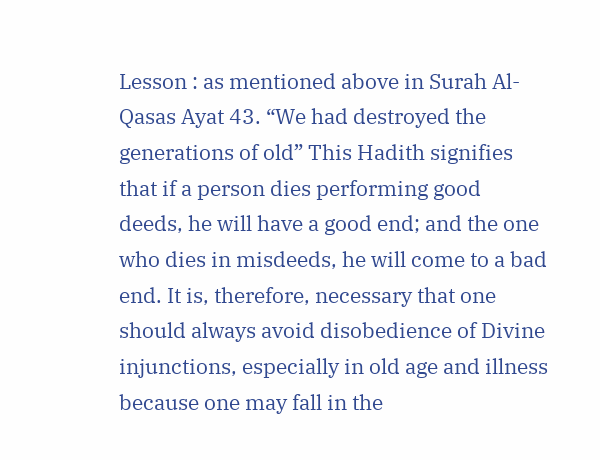Lesson : as mentioned above in Surah Al-Qasas Ayat 43. “We had destroyed the generations of old” This Hadith signifies that if a person dies performing good deeds, he will have a good end; and the one who dies in misdeeds, he will come to a bad end. It is, therefore, necessary that one should always avoid disobedience of Divine injunctions, especially in old age and illness because one may fall in the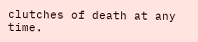clutches of death at any time.